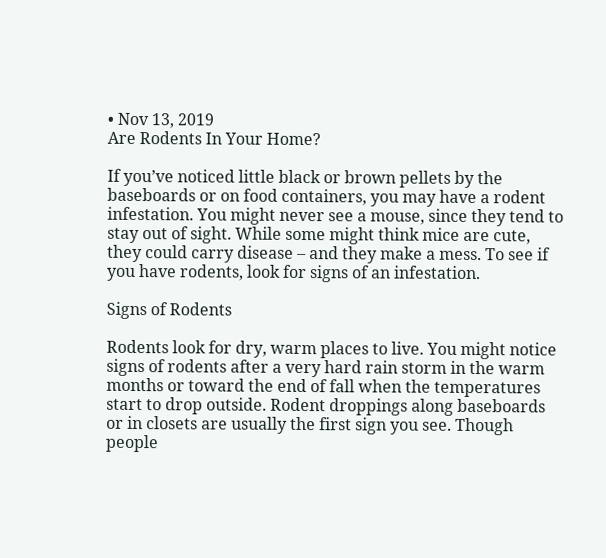• Nov 13, 2019
Are Rodents In Your Home?

If you’ve noticed little black or brown pellets by the baseboards or on food containers, you may have a rodent infestation. You might never see a mouse, since they tend to stay out of sight. While some might think mice are cute, they could carry disease – and they make a mess. To see if you have rodents, look for signs of an infestation.

Signs of Rodents

Rodents look for dry, warm places to live. You might notice signs of rodents after a very hard rain storm in the warm months or toward the end of fall when the temperatures start to drop outside. Rodent droppings along baseboards or in closets are usually the first sign you see. Though people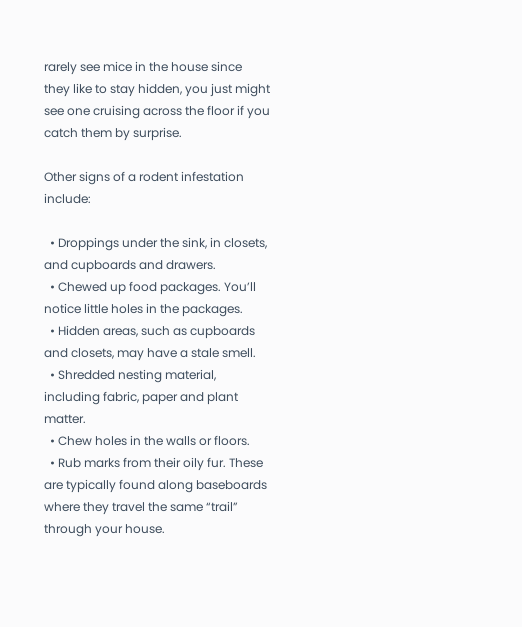rarely see mice in the house since they like to stay hidden, you just might see one cruising across the floor if you catch them by surprise.

Other signs of a rodent infestation include:

  • Droppings under the sink, in closets, and cupboards and drawers.
  • Chewed up food packages. You’ll notice little holes in the packages.
  • Hidden areas, such as cupboards and closets, may have a stale smell.
  • Shredded nesting material, including fabric, paper and plant matter.
  • Chew holes in the walls or floors.
  • Rub marks from their oily fur. These are typically found along baseboards where they travel the same “trail” through your house.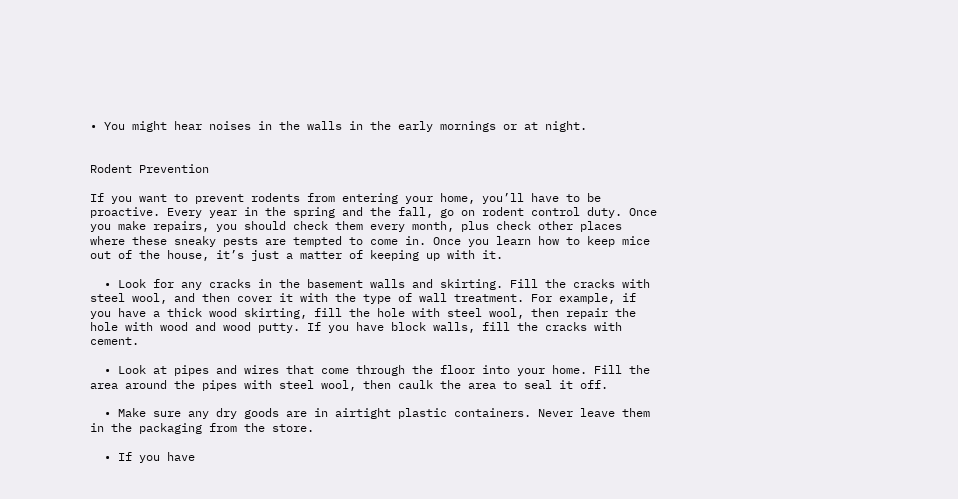• You might hear noises in the walls in the early mornings or at night.


Rodent Prevention

If you want to prevent rodents from entering your home, you’ll have to be proactive. Every year in the spring and the fall, go on rodent control duty. Once you make repairs, you should check them every month, plus check other places where these sneaky pests are tempted to come in. Once you learn how to keep mice out of the house, it’s just a matter of keeping up with it.

  • Look for any cracks in the basement walls and skirting. Fill the cracks with steel wool, and then cover it with the type of wall treatment. For example, if you have a thick wood skirting, fill the hole with steel wool, then repair the hole with wood and wood putty. If you have block walls, fill the cracks with cement.

  • Look at pipes and wires that come through the floor into your home. Fill the area around the pipes with steel wool, then caulk the area to seal it off.

  • Make sure any dry goods are in airtight plastic containers. Never leave them in the packaging from the store.

  • If you have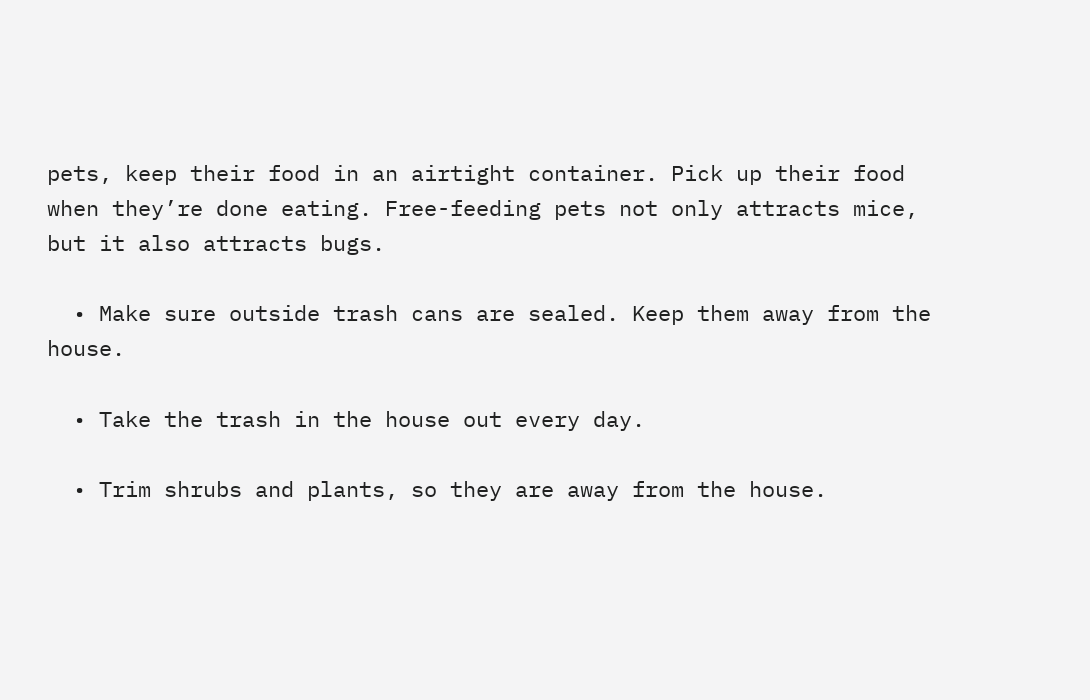pets, keep their food in an airtight container. Pick up their food when they’re done eating. Free-feeding pets not only attracts mice, but it also attracts bugs.

  • Make sure outside trash cans are sealed. Keep them away from the house.

  • Take the trash in the house out every day.

  • Trim shrubs and plants, so they are away from the house.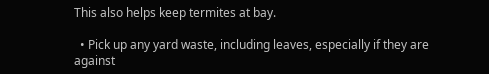This also helps keep termites at bay.

  • Pick up any yard waste, including leaves, especially if they are against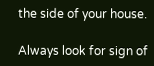the side of your house.

Always look for sign of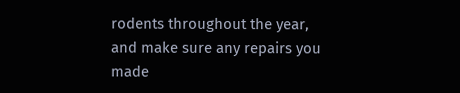rodents throughout the year, and make sure any repairs you made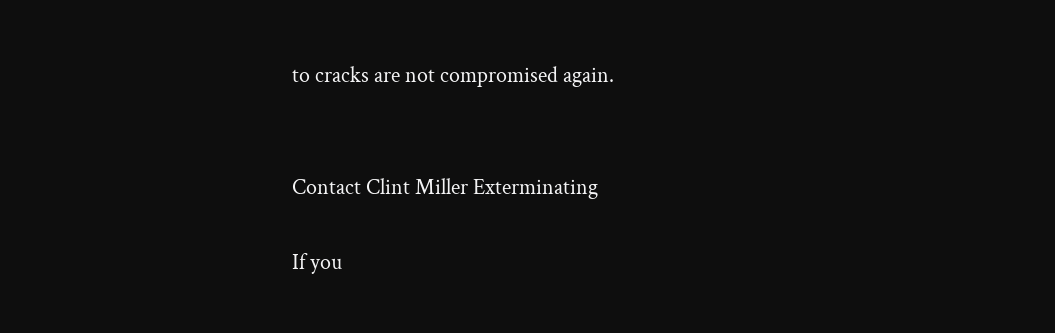to cracks are not compromised again.


Contact Clint Miller Exterminating

If you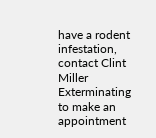have a rodent infestation, contact Clint Miller Exterminating to make an appointment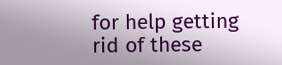for help getting rid of these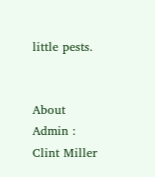little pests.


About Admin : Clint Miller